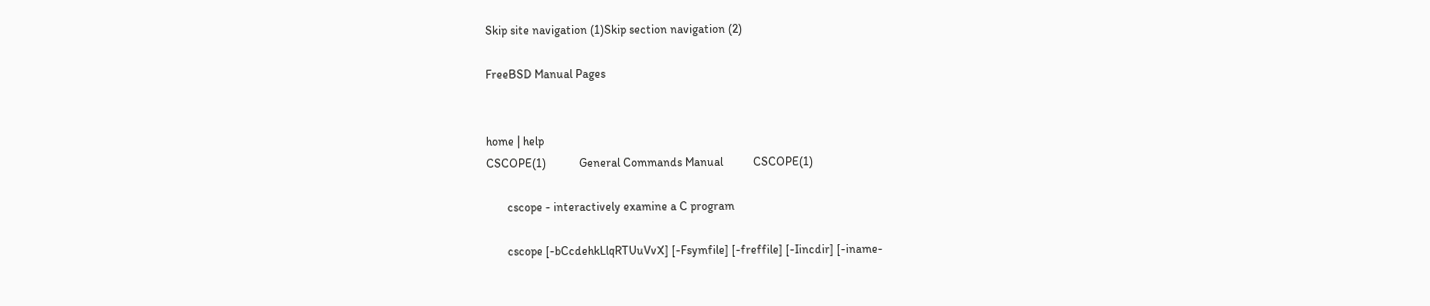Skip site navigation (1)Skip section navigation (2)

FreeBSD Manual Pages


home | help
CSCOPE(1)           General Commands Manual          CSCOPE(1)

       cscope - interactively examine a C program

       cscope [-bCcdehkLlqRTUuVvX] [-Fsymfile] [-freffile] [-Iincdir] [-iname-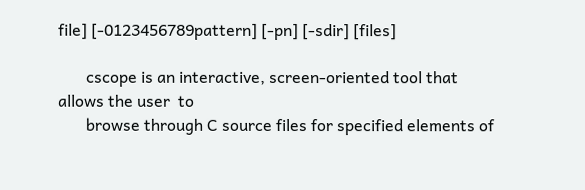file] [-0123456789pattern] [-pn] [-sdir] [files]

       cscope is an interactive, screen-oriented tool that allows the user  to
       browse through C source files for specified elements of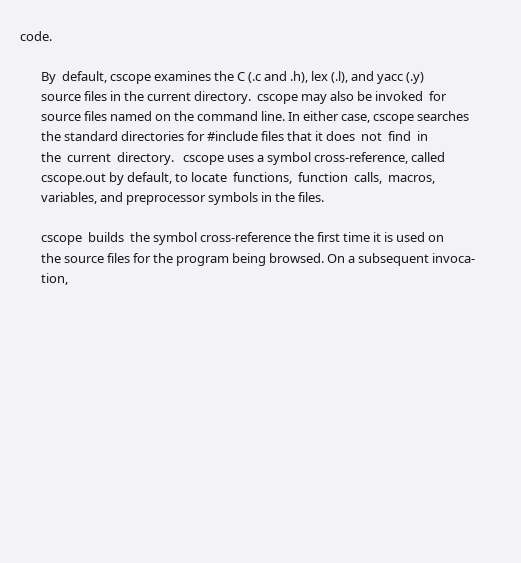code.

       By  default, cscope examines the C (.c and .h), lex (.l), and yacc (.y)
       source files in the current directory.  cscope may also be invoked  for
       source files named on the command line. In either case, cscope searches
       the standard directories for #include files that it does  not  find  in
       the  current  directory.   cscope uses a symbol cross-reference, called
       cscope.out by default, to locate  functions,  function  calls,  macros,
       variables, and preprocessor symbols in the files.

       cscope  builds  the symbol cross-reference the first time it is used on
       the source files for the program being browsed. On a subsequent invoca-
       tion,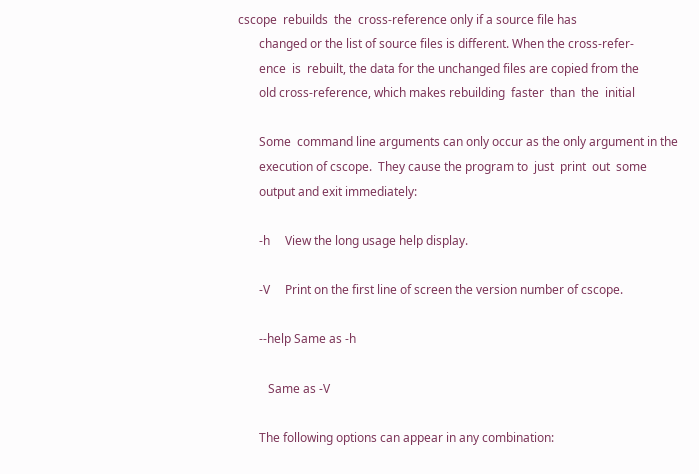cscope  rebuilds  the  cross-reference only if a source file has
       changed or the list of source files is different. When the cross-refer-
       ence  is  rebuilt, the data for the unchanged files are copied from the
       old cross-reference, which makes rebuilding  faster  than  the  initial

       Some  command line arguments can only occur as the only argument in the
       execution of cscope.  They cause the program to  just  print  out  some
       output and exit immediately:

       -h     View the long usage help display.

       -V     Print on the first line of screen the version number of cscope.

       --help Same as -h

          Same as -V

       The following options can appear in any combination: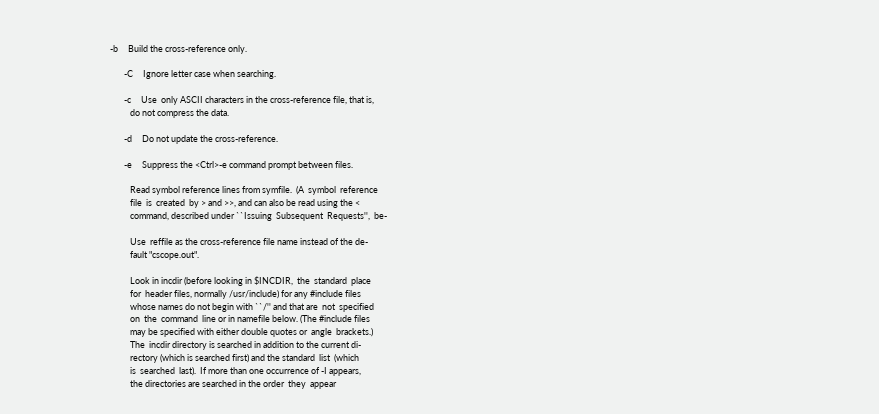-b     Build the cross-reference only.

       -C     Ignore letter case when searching.

       -c     Use  only ASCII characters in the cross-reference file, that is,
          do not compress the data.

       -d     Do not update the cross-reference.

       -e     Suppress the <Ctrl>-e command prompt between files.

          Read symbol reference lines from symfile.  (A  symbol  reference
          file  is  created  by > and >>, and can also be read using the <
          command, described under ``Issuing  Subsequent  Requests'',  be-

          Use  reffile as the cross-reference file name instead of the de-
          fault "cscope.out".

          Look in incdir (before looking in $INCDIR,  the  standard  place
          for  header files, normally /usr/include) for any #include files
          whose names do not begin with ``/'' and that are  not  specified
          on  the  command  line or in namefile below. (The #include files
          may be specified with either double quotes or  angle  brackets.)
          The  incdir directory is searched in addition to the current di-
          rectory (which is searched first) and the standard  list  (which
          is  searched  last).  If more than one occurrence of -I appears,
          the directories are searched in the order  they  appear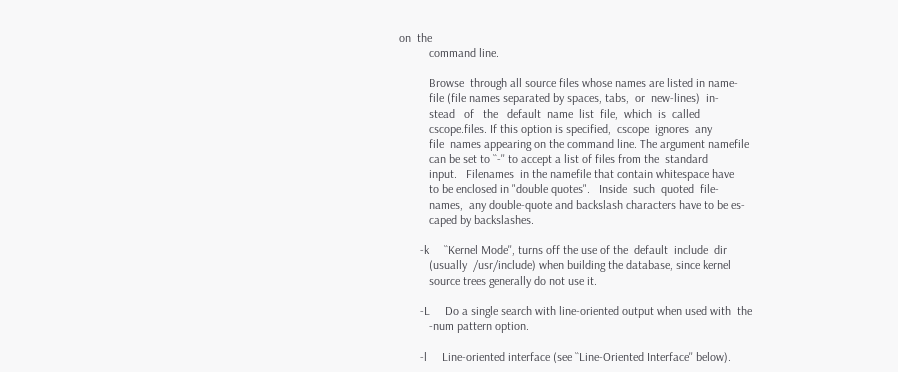on  the
          command line.

          Browse  through all source files whose names are listed in name-
          file (file names separated by spaces, tabs,  or  new-lines)  in-
          stead   of   the   default  name  list  file,  which  is  called
          cscope.files. If this option is specified,  cscope  ignores  any
          file  names appearing on the command line. The argument namefile
          can be set to ``-'' to accept a list of files from the  standard
          input.   Filenames  in the namefile that contain whitespace have
          to be enclosed in "double quotes".   Inside  such  quoted  file-
          names,  any double-quote and backslash characters have to be es-
          caped by backslashes.

       -k     ``Kernel Mode'', turns off the use of the  default  include  dir
          (usually  /usr/include) when building the database, since kernel
          source trees generally do not use it.

       -L     Do a single search with line-oriented output when used with  the
          -num pattern option.

       -l     Line-oriented interface (see ``Line-Oriented Interface'' below).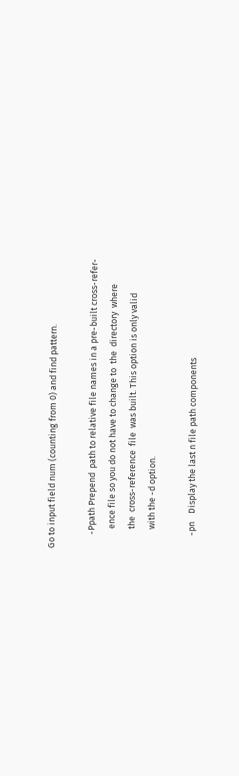Go to input field num (counting from 0) and find pattern.

       -Ppath Prepend  path to relative file names in a pre-built cross-refer-
          ence file so you do not have to change to  the  directory  where
          the  cross-reference  file  was built. This option is only valid
          with the -d option.

       -pn    Display the last n file path components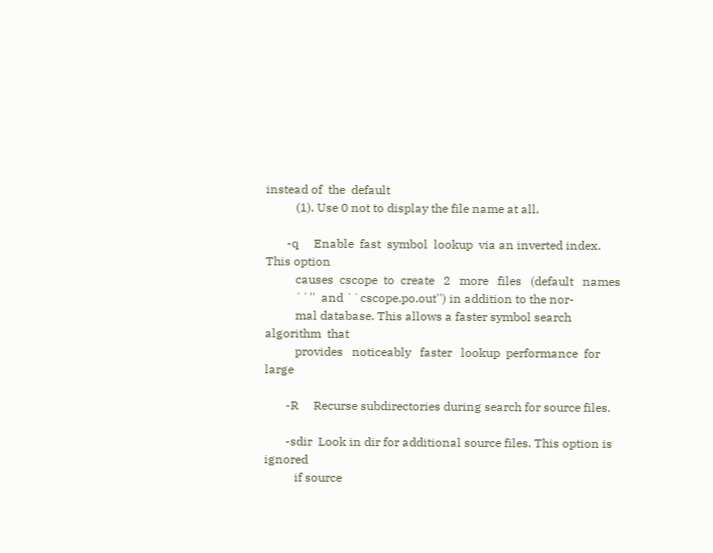instead of  the  default
          (1). Use 0 not to display the file name at all.

       -q     Enable  fast  symbol  lookup  via an inverted index. This option
          causes  cscope  to  create   2   more   files   (default   names
          ``''  and ``cscope.po.out'') in addition to the nor-
          mal database. This allows a faster symbol search algorithm  that
          provides   noticeably   faster   lookup  performance  for  large

       -R     Recurse subdirectories during search for source files.

       -sdir  Look in dir for additional source files. This option is  ignored
          if source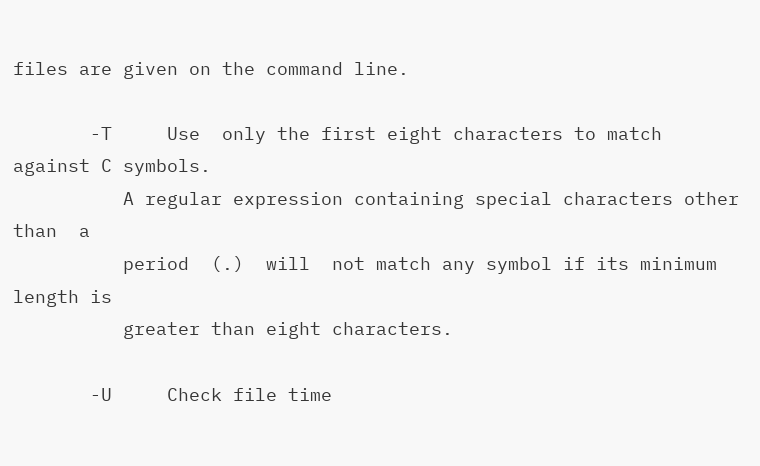files are given on the command line.

       -T     Use  only the first eight characters to match against C symbols.
          A regular expression containing special characters other than  a
          period  (.)  will  not match any symbol if its minimum length is
          greater than eight characters.

       -U     Check file time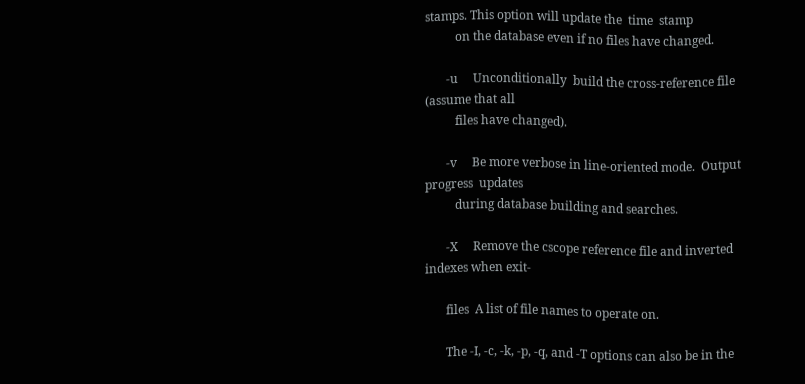stamps. This option will update the  time  stamp
          on the database even if no files have changed.

       -u     Unconditionally  build the cross-reference file (assume that all
          files have changed).

       -v     Be more verbose in line-oriented mode.  Output progress  updates
          during database building and searches.

       -X     Remove the cscope reference file and inverted indexes when exit-

       files  A list of file names to operate on.

       The -I, -c, -k, -p, -q, and -T options can also be in the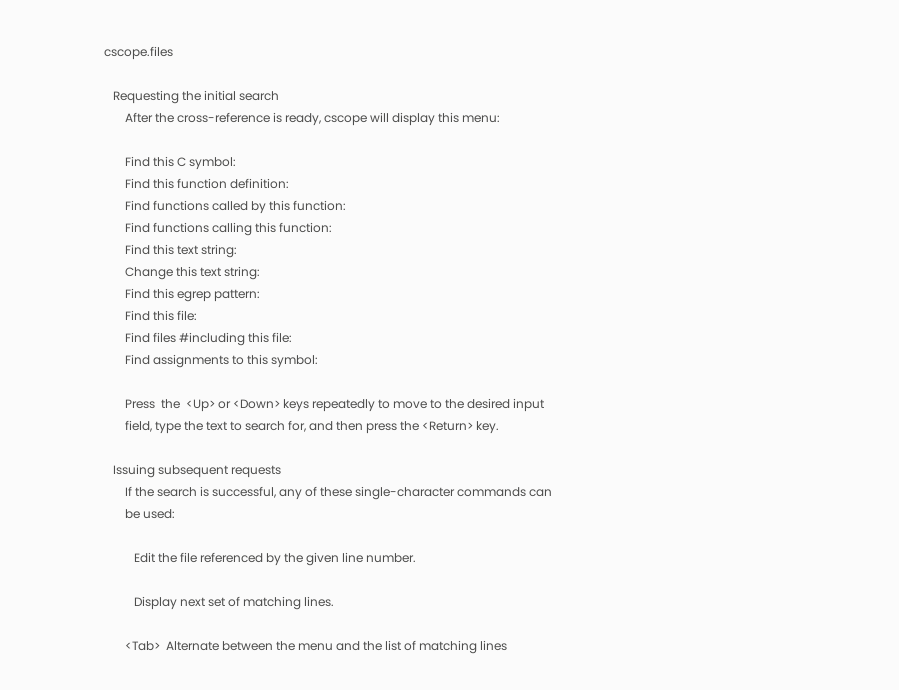cscope.files

   Requesting the initial search
       After the cross-reference is ready, cscope will display this menu:

       Find this C symbol:
       Find this function definition:
       Find functions called by this function:
       Find functions calling this function:
       Find this text string:
       Change this text string:
       Find this egrep pattern:
       Find this file:
       Find files #including this file:
       Find assignments to this symbol:

       Press  the  <Up> or <Down> keys repeatedly to move to the desired input
       field, type the text to search for, and then press the <Return> key.

   Issuing subsequent requests
       If the search is successful, any of these single-character commands can
       be used:

          Edit the file referenced by the given line number.

          Display next set of matching lines.

       <Tab>  Alternate between the menu and the list of matching lines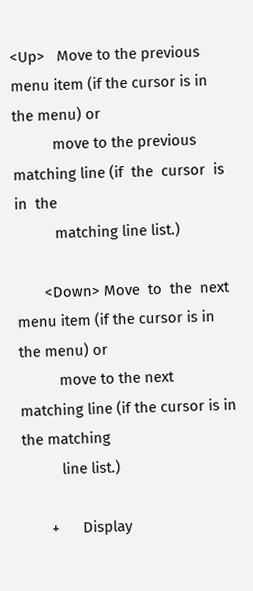<Up>   Move to the previous menu item (if the cursor is in the menu) or
          move to the previous matching line (if  the  cursor  is  in  the
          matching line list.)

       <Down> Move  to  the  next  menu item (if the cursor is in the menu) or
          move to the next matching line (if the cursor is in the matching
          line list.)

       +      Display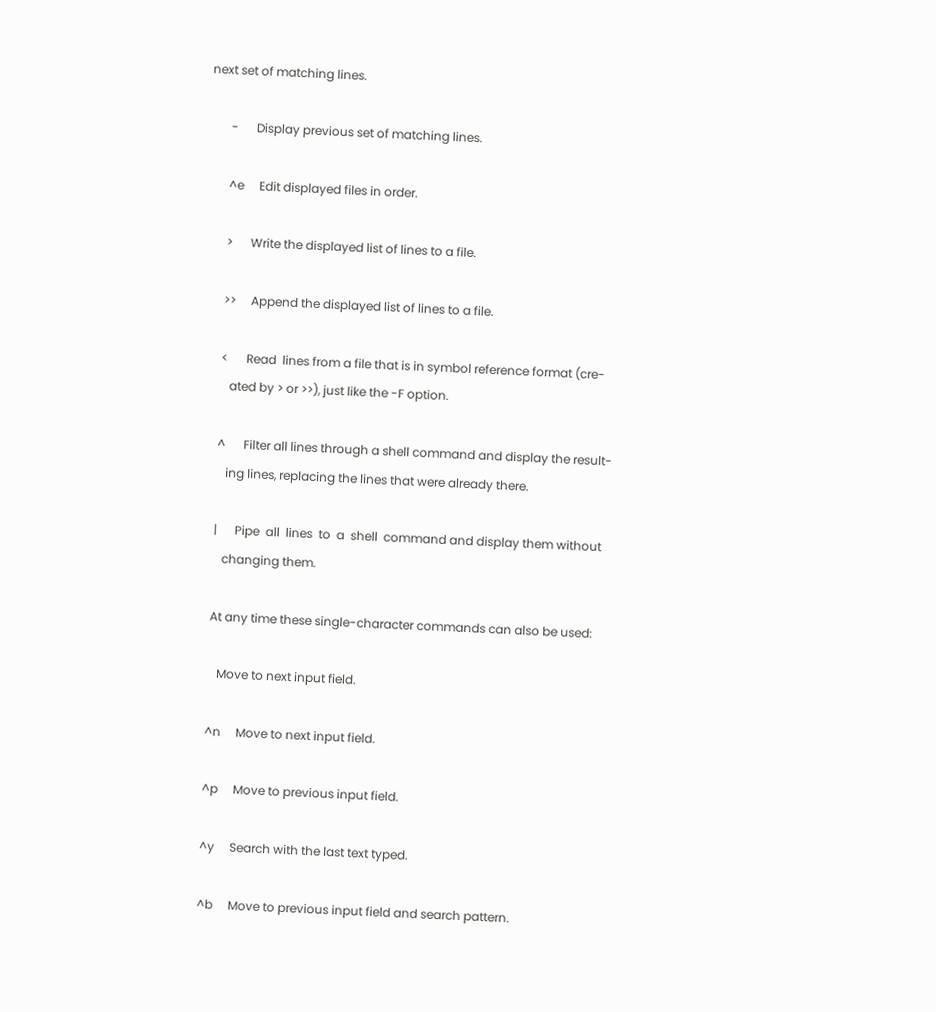next set of matching lines.

       -      Display previous set of matching lines.

       ^e     Edit displayed files in order.

       >      Write the displayed list of lines to a file.

       >>     Append the displayed list of lines to a file.

       <      Read  lines from a file that is in symbol reference format (cre-
          ated by > or >>), just like the -F option.

       ^      Filter all lines through a shell command and display the result-
          ing lines, replacing the lines that were already there.

       |      Pipe  all  lines  to  a  shell  command and display them without
          changing them.

       At any time these single-character commands can also be used:

          Move to next input field.

       ^n     Move to next input field.

       ^p     Move to previous input field.

       ^y     Search with the last text typed.

       ^b     Move to previous input field and search pattern.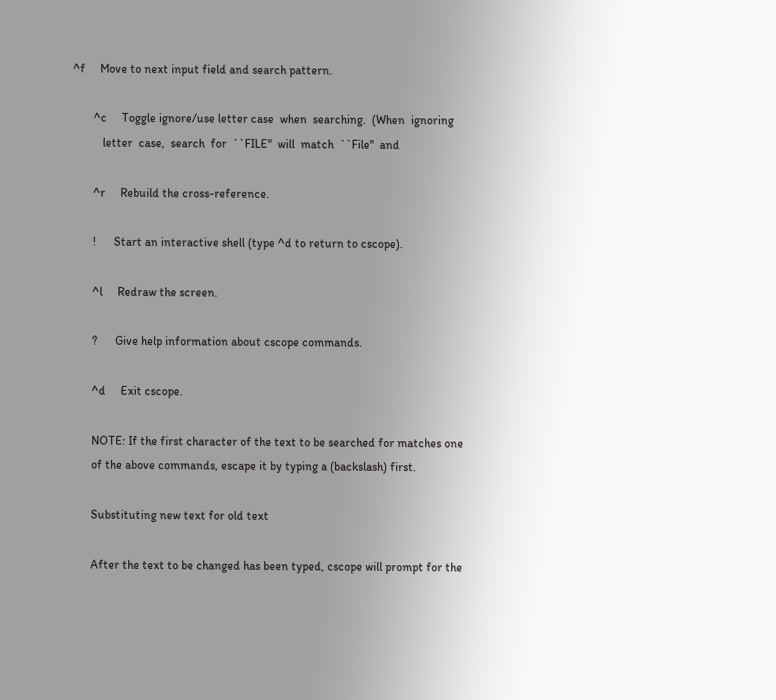^f     Move to next input field and search pattern.

       ^c     Toggle ignore/use letter case  when  searching.  (When  ignoring
          letter  case,  search  for  ``FILE''  will  match  ``File''  and

       ^r     Rebuild the cross-reference.

       !      Start an interactive shell (type ^d to return to cscope).

       ^l     Redraw the screen.

       ?      Give help information about cscope commands.

       ^d     Exit cscope.

       NOTE: If the first character of the text to be searched for matches one
       of the above commands, escape it by typing a (backslash) first.

       Substituting new text for old text

       After the text to be changed has been typed, cscope will prompt for the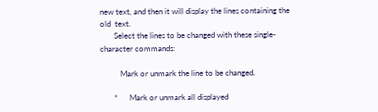new text, and then it will display the lines containing the  old  text.
       Select the lines to be changed with these single-character commands:

          Mark or unmark the line to be changed.

       *      Mark or unmark all displayed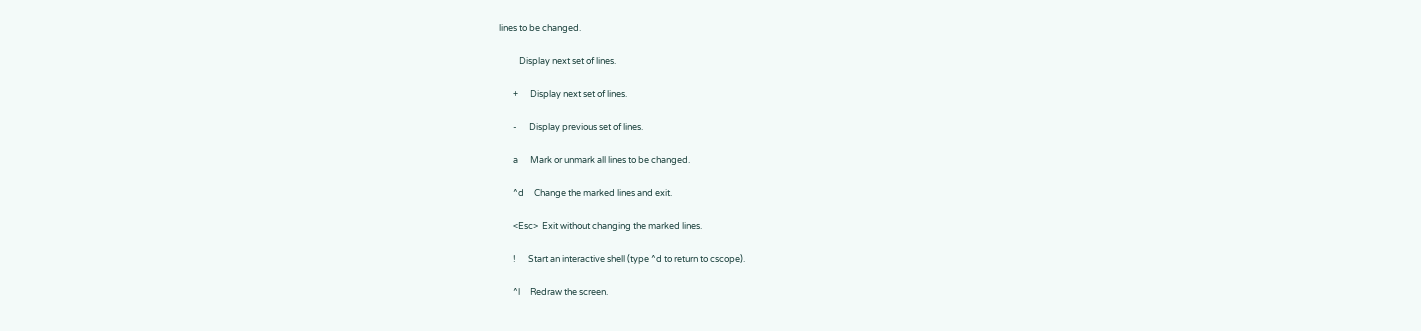lines to be changed.

          Display next set of lines.

       +      Display next set of lines.

       -      Display previous set of lines.

       a      Mark or unmark all lines to be changed.

       ^d     Change the marked lines and exit.

       <Esc>  Exit without changing the marked lines.

       !      Start an interactive shell (type ^d to return to cscope).

       ^l     Redraw the screen.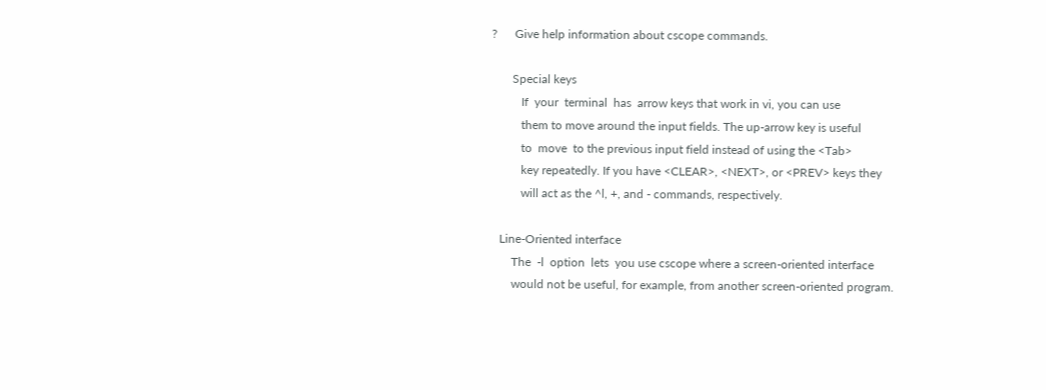?      Give help information about cscope commands.

       Special keys
          If  your  terminal  has  arrow keys that work in vi, you can use
          them to move around the input fields. The up-arrow key is useful
          to  move  to the previous input field instead of using the <Tab>
          key repeatedly. If you have <CLEAR>, <NEXT>, or <PREV> keys they
          will act as the ^l, +, and - commands, respectively.

   Line-Oriented interface
       The  -l  option  lets  you use cscope where a screen-oriented interface
       would not be useful, for example, from another screen-oriented program.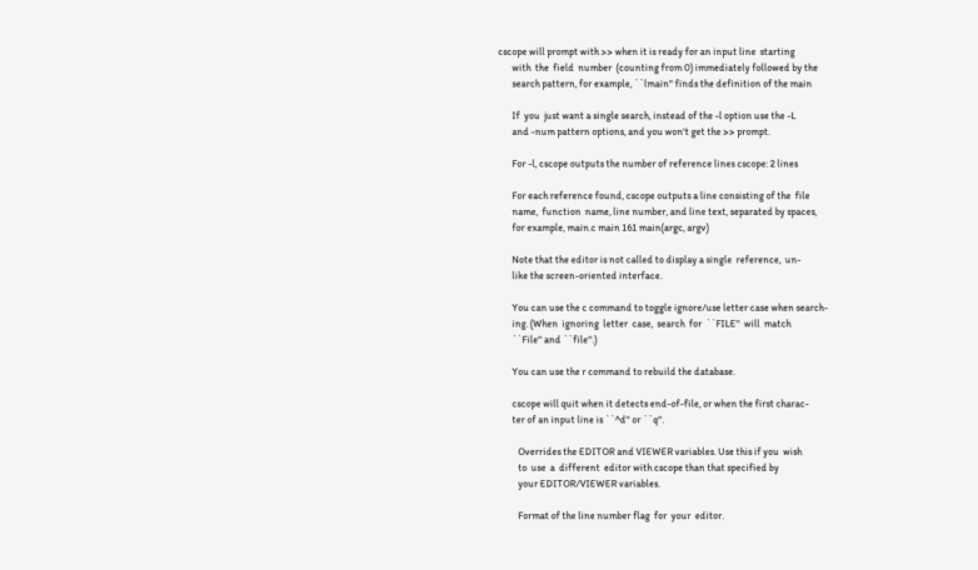cscope will prompt with >> when it is ready for an input line  starting
       with  the  field  number  (counting from 0) immediately followed by the
       search pattern, for example, ``lmain'' finds the definition of the main

       If  you  just want a single search, instead of the -l option use the -L
       and -num pattern options, and you won't get the >> prompt.

       For -l, cscope outputs the number of reference lines cscope: 2 lines

       For each reference found, cscope outputs a line consisting of the  file
       name,  function  name, line number, and line text, separated by spaces,
       for example, main.c main 161 main(argc, argv)

       Note that the editor is not called to display a single  reference,  un-
       like the screen-oriented interface.

       You can use the c command to toggle ignore/use letter case when search-
       ing. (When  ignoring  letter  case,  search  for  ``FILE''  will  match
       ``File'' and ``file''.)

       You can use the r command to rebuild the database.

       cscope will quit when it detects end-of-file, or when the first charac-
       ter of an input line is ``^d'' or ``q''.

          Overrides the EDITOR and VIEWER variables. Use this if you  wish
          to  use  a  different  editor with cscope than that specified by
          your EDITOR/VIEWER variables.

          Format of the line number flag  for  your  editor.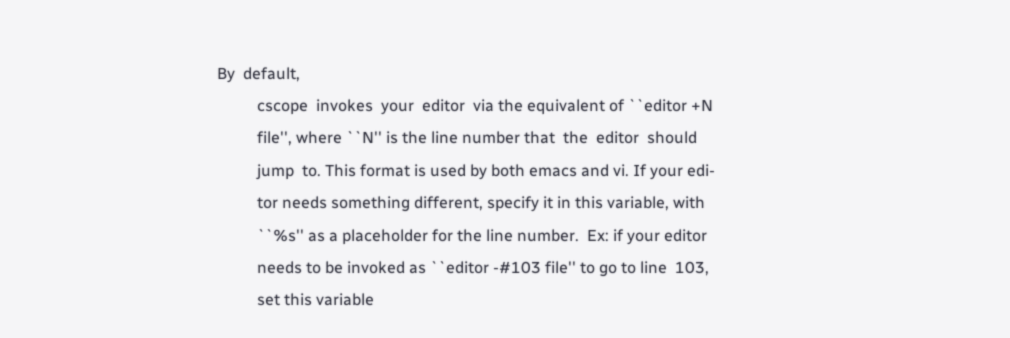By  default,
          cscope  invokes  your  editor  via the equivalent of ``editor +N
          file'', where ``N'' is the line number that  the  editor  should
          jump  to. This format is used by both emacs and vi. If your edi-
          tor needs something different, specify it in this variable, with
          ``%s'' as a placeholder for the line number.  Ex: if your editor
          needs to be invoked as ``editor -#103 file'' to go to line  103,
          set this variable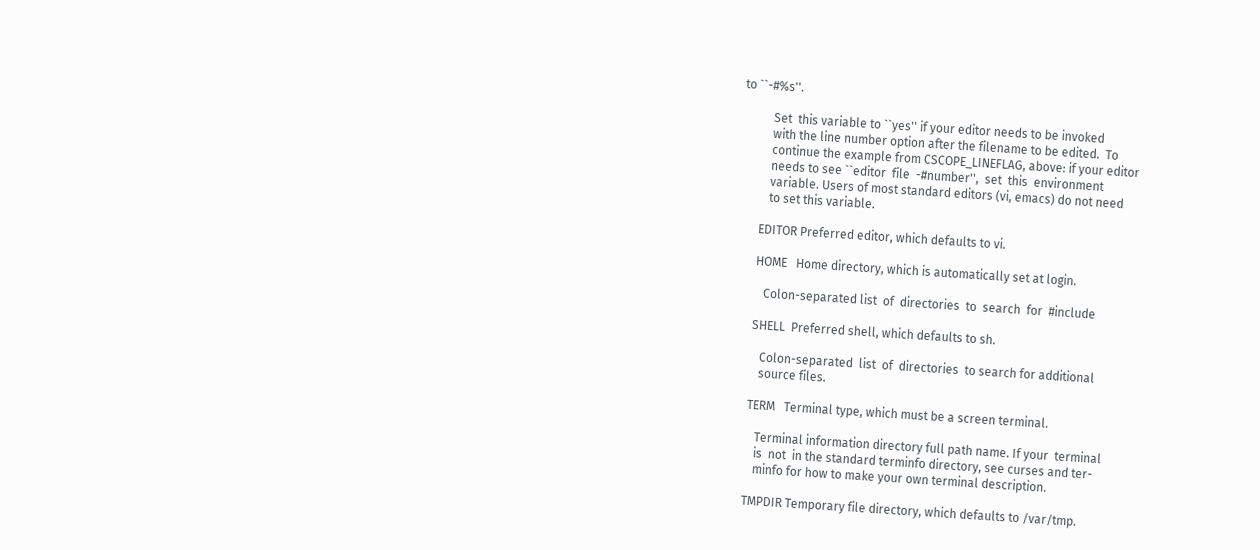to ``-#%s''.

          Set  this variable to ``yes'' if your editor needs to be invoked
          with the line number option after the filename to be edited.  To
          continue the example from CSCOPE_LINEFLAG, above: if your editor
          needs to see ``editor  file  -#number'',  set  this  environment
          variable. Users of most standard editors (vi, emacs) do not need
          to set this variable.

       EDITOR Preferred editor, which defaults to vi.

       HOME   Home directory, which is automatically set at login.

          Colon-separated list  of  directories  to  search  for  #include

       SHELL  Preferred shell, which defaults to sh.

          Colon-separated  list  of  directories  to search for additional
          source files.

       TERM   Terminal type, which must be a screen terminal.

          Terminal information directory full path name. If your  terminal
          is  not  in the standard terminfo directory, see curses and ter-
          minfo for how to make your own terminal description.

       TMPDIR Temporary file directory, which defaults to /var/tmp.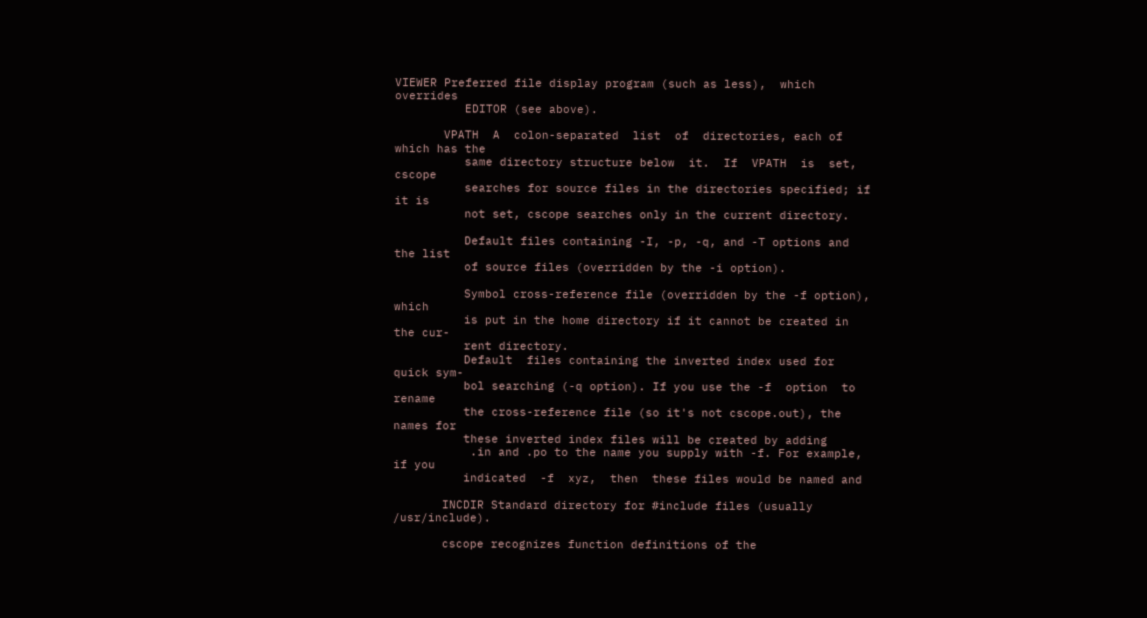VIEWER Preferred file display program (such as less),  which  overrides
          EDITOR (see above).

       VPATH  A  colon-separated  list  of  directories, each of which has the
          same directory structure below  it.  If  VPATH  is  set,  cscope
          searches for source files in the directories specified; if it is
          not set, cscope searches only in the current directory.

          Default files containing -I, -p, -q, and -T options and the list
          of source files (overridden by the -i option).

          Symbol cross-reference file (overridden by the -f option), which
          is put in the home directory if it cannot be created in the cur-
          rent directory.
          Default  files containing the inverted index used for quick sym-
          bol searching (-q option). If you use the -f  option  to  rename
          the cross-reference file (so it's not cscope.out), the names for
          these inverted index files will be created by adding
           .in and .po to the name you supply with -f. For example, if you
          indicated  -f  xyz,  then  these files would be named and

       INCDIR Standard directory for #include files (usually /usr/include).

       cscope recognizes function definitions of the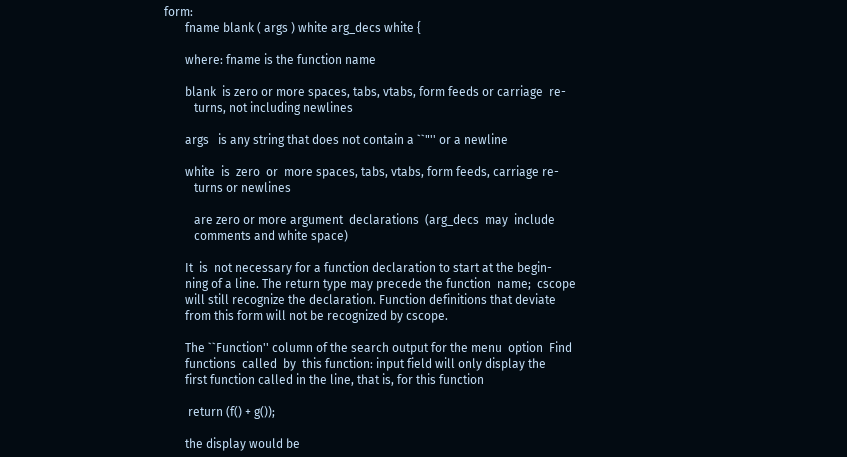form:
       fname blank ( args ) white arg_decs white {

       where: fname is the function name

       blank  is zero or more spaces, tabs, vtabs, form feeds or carriage  re-
          turns, not including newlines

       args   is any string that does not contain a ``"'' or a newline

       white  is  zero  or  more spaces, tabs, vtabs, form feeds, carriage re-
          turns or newlines

          are zero or more argument  declarations  (arg_decs  may  include
          comments and white space)

       It  is  not necessary for a function declaration to start at the begin-
       ning of a line. The return type may precede the function  name;  cscope
       will still recognize the declaration. Function definitions that deviate
       from this form will not be recognized by cscope.

       The ``Function'' column of the search output for the menu  option  Find
       functions  called  by  this function: input field will only display the
       first function called in the line, that is, for this function

        return (f() + g());

       the display would be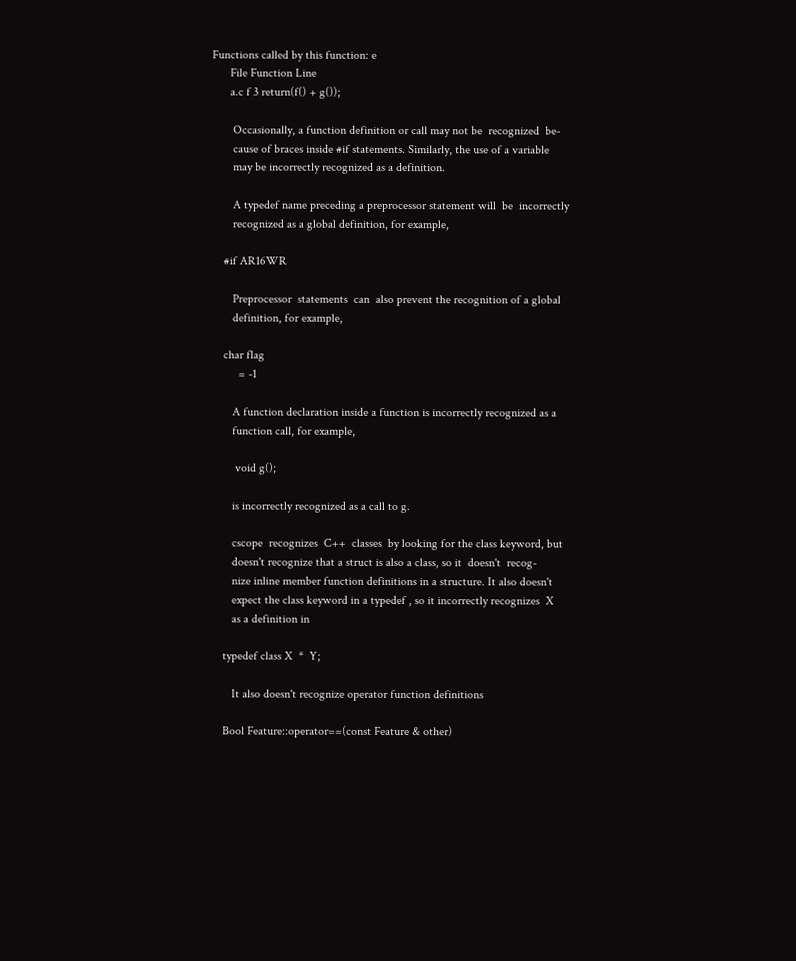Functions called by this function: e
      File Function Line
      a.c f 3 return(f() + g());

       Occasionally, a function definition or call may not be  recognized  be-
       cause of braces inside #if statements. Similarly, the use of a variable
       may be incorrectly recognized as a definition.

       A typedef name preceding a preprocessor statement will  be  incorrectly
       recognized as a global definition, for example,

    #if AR16WR

       Preprocessor  statements  can  also prevent the recognition of a global
       definition, for example,

    char flag
         = -1

       A function declaration inside a function is incorrectly recognized as a
       function call, for example,

        void g();

       is incorrectly recognized as a call to g.

       cscope  recognizes  C++  classes  by looking for the class keyword, but
       doesn't recognize that a struct is also a class, so it  doesn't  recog-
       nize inline member function definitions in a structure. It also doesn't
       expect the class keyword in a typedef , so it incorrectly recognizes  X
       as a definition in

    typedef class X  *  Y;

       It also doesn't recognize operator function definitions

    Bool Feature::operator==(const Feature & other)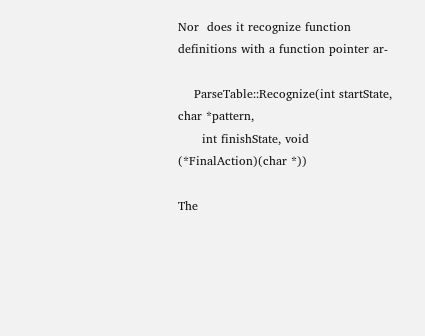Nor  does it recognize function definitions with a function pointer ar-

    ParseTable::Recognize(int startState, char *pattern,
      int finishState, void (*FinalAction)(char *))

The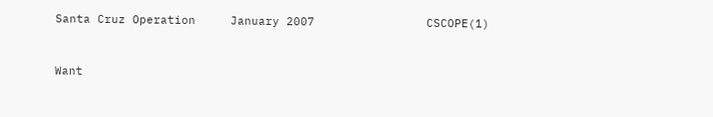Santa Cruz Operation     January 2007                CSCOPE(1)


Want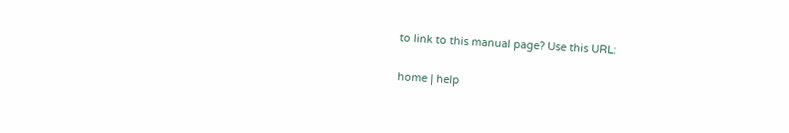to link to this manual page? Use this URL:

home | help